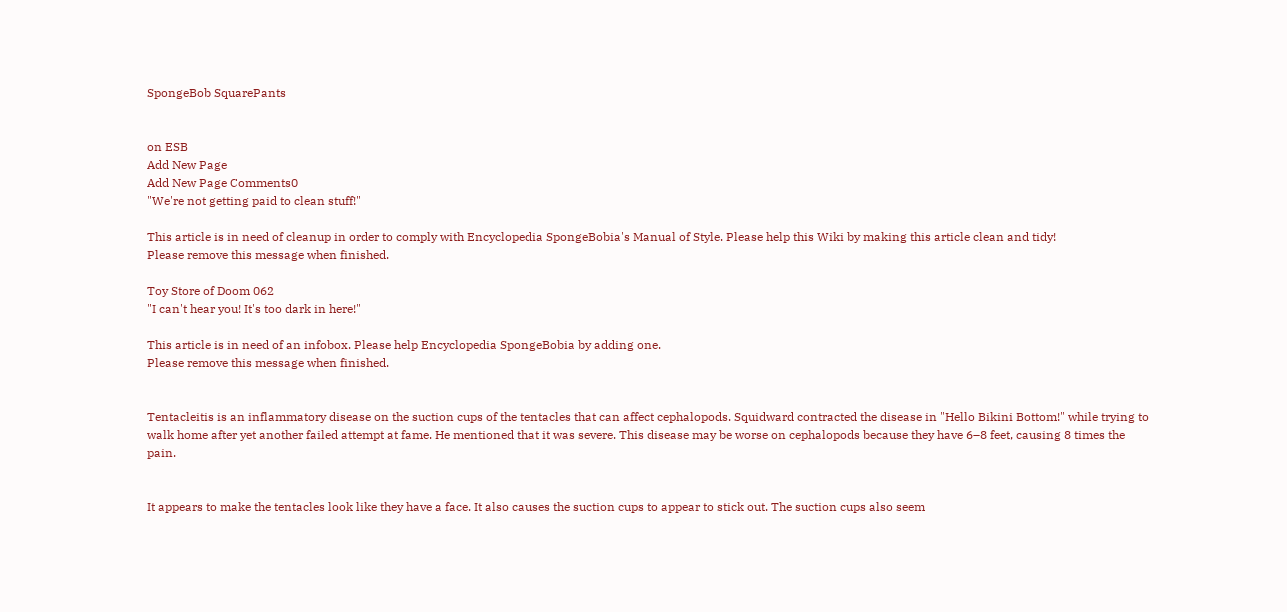SpongeBob SquarePants


on ESB
Add New Page
Add New Page Comments0
"We're not getting paid to clean stuff!"

This article is in need of cleanup in order to comply with Encyclopedia SpongeBobia's Manual of Style. Please help this Wiki by making this article clean and tidy!
Please remove this message when finished.

Toy Store of Doom 062
"I can't hear you! It's too dark in here!"

This article is in need of an infobox. Please help Encyclopedia SpongeBobia by adding one.
Please remove this message when finished.


Tentacleitis is an inflammatory disease on the suction cups of the tentacles that can affect cephalopods. Squidward contracted the disease in "Hello Bikini Bottom!" while trying to walk home after yet another failed attempt at fame. He mentioned that it was severe. This disease may be worse on cephalopods because they have 6–8 feet, causing 8 times the pain.


It appears to make the tentacles look like they have a face. It also causes the suction cups to appear to stick out. The suction cups also seem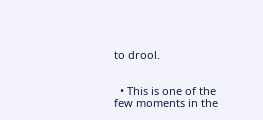to drool.


  • This is one of the few moments in the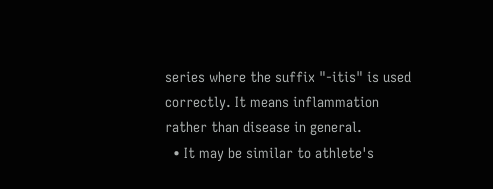series where the suffix "-itis" is used correctly. It means inflammation rather than disease in general.
  • It may be similar to athlete's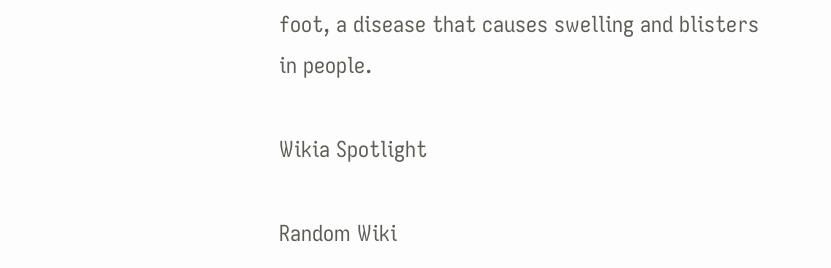foot, a disease that causes swelling and blisters in people.

Wikia Spotlight

Random Wiki